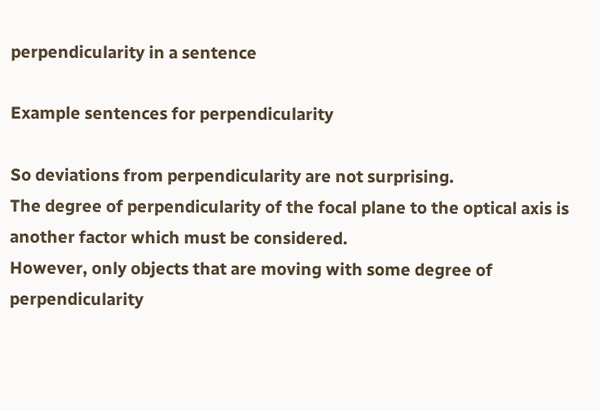perpendicularity in a sentence

Example sentences for perpendicularity

So deviations from perpendicularity are not surprising.
The degree of perpendicularity of the focal plane to the optical axis is another factor which must be considered.
However, only objects that are moving with some degree of perpendicularity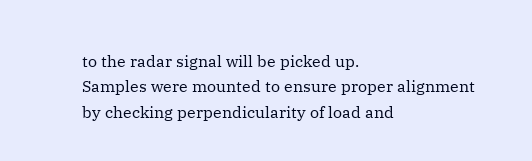to the radar signal will be picked up.
Samples were mounted to ensure proper alignment by checking perpendicularity of load and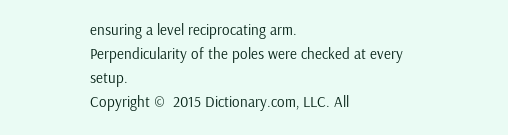ensuring a level reciprocating arm.
Perpendicularity of the poles were checked at every setup.
Copyright ©  2015 Dictionary.com, LLC. All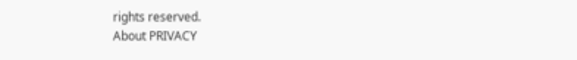rights reserved.
About PRIVACY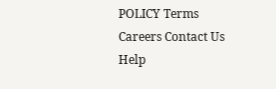POLICY Terms Careers Contact Us Help